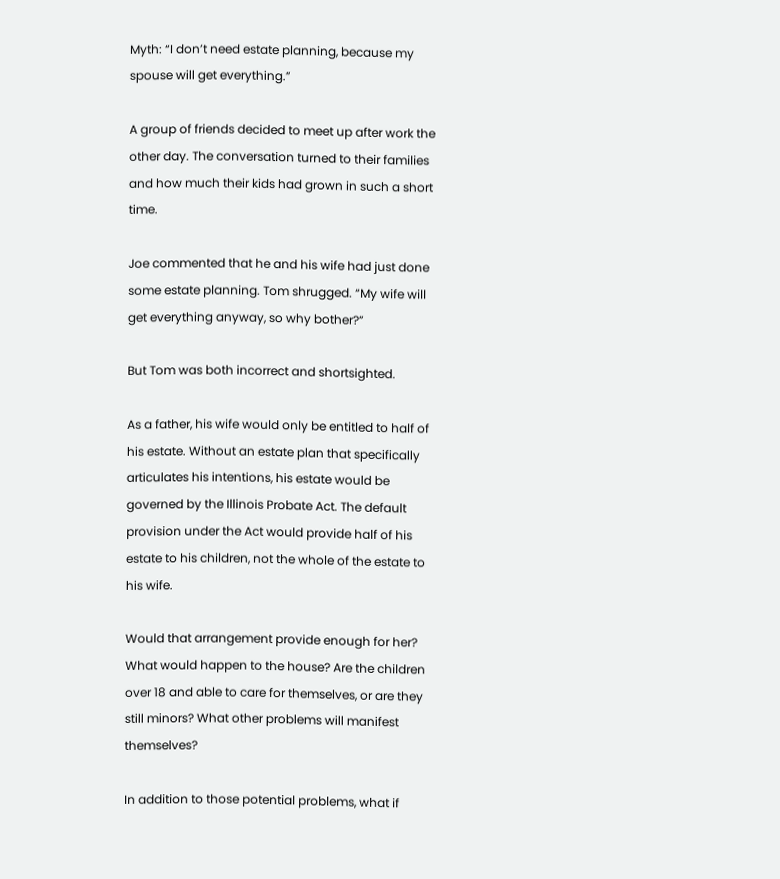Myth: “I don’t need estate planning, because my spouse will get everything.”

A group of friends decided to meet up after work the other day. The conversation turned to their families and how much their kids had grown in such a short time.

Joe commented that he and his wife had just done some estate planning. Tom shrugged. “My wife will get everything anyway, so why bother?”

But Tom was both incorrect and shortsighted.

As a father, his wife would only be entitled to half of his estate. Without an estate plan that specifically articulates his intentions, his estate would be governed by the Illinois Probate Act. The default provision under the Act would provide half of his estate to his children, not the whole of the estate to his wife.

Would that arrangement provide enough for her? What would happen to the house? Are the children over 18 and able to care for themselves, or are they still minors? What other problems will manifest themselves?

In addition to those potential problems, what if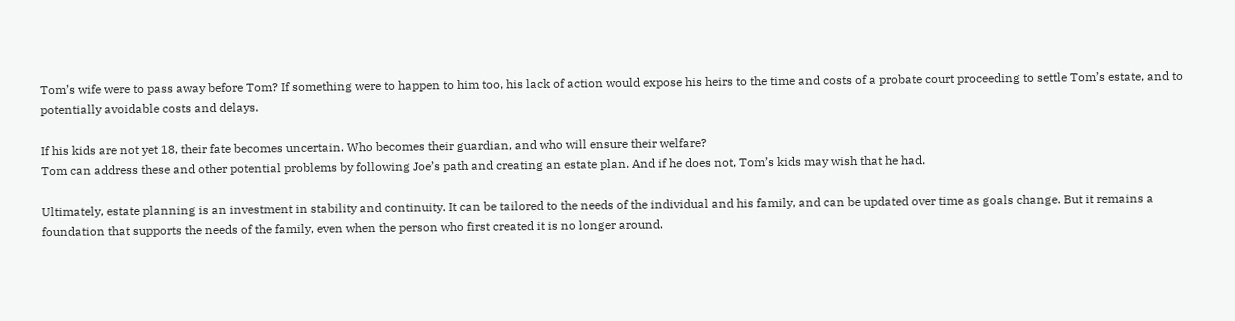Tom’s wife were to pass away before Tom? If something were to happen to him too, his lack of action would expose his heirs to the time and costs of a probate court proceeding to settle Tom’s estate, and to potentially avoidable costs and delays.

If his kids are not yet 18, their fate becomes uncertain. Who becomes their guardian, and who will ensure their welfare?
Tom can address these and other potential problems by following Joe’s path and creating an estate plan. And if he does not, Tom’s kids may wish that he had.

Ultimately, estate planning is an investment in stability and continuity. It can be tailored to the needs of the individual and his family, and can be updated over time as goals change. But it remains a foundation that supports the needs of the family, even when the person who first created it is no longer around.